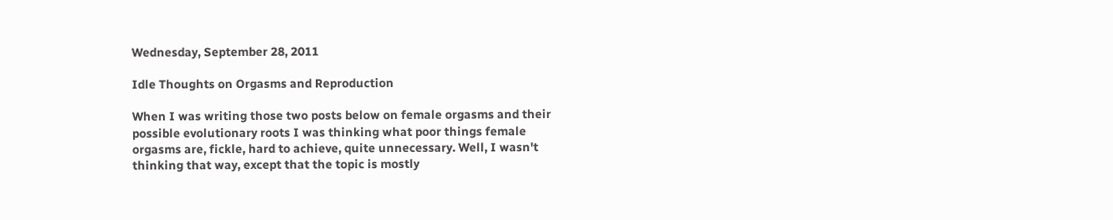Wednesday, September 28, 2011

Idle Thoughts on Orgasms and Reproduction

When I was writing those two posts below on female orgasms and their possible evolutionary roots I was thinking what poor things female orgasms are, fickle, hard to achieve, quite unnecessary. Well, I wasn't thinking that way, except that the topic is mostly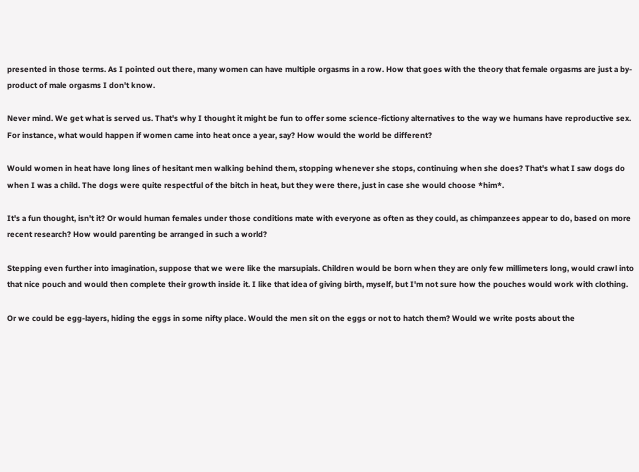presented in those terms. As I pointed out there, many women can have multiple orgasms in a row. How that goes with the theory that female orgasms are just a by-product of male orgasms I don't know.

Never mind. We get what is served us. That's why I thought it might be fun to offer some science-fictiony alternatives to the way we humans have reproductive sex. For instance, what would happen if women came into heat once a year, say? How would the world be different?

Would women in heat have long lines of hesitant men walking behind them, stopping whenever she stops, continuing when she does? That's what I saw dogs do when I was a child. The dogs were quite respectful of the bitch in heat, but they were there, just in case she would choose *him*.

It's a fun thought, isn't it? Or would human females under those conditions mate with everyone as often as they could, as chimpanzees appear to do, based on more recent research? How would parenting be arranged in such a world?

Stepping even further into imagination, suppose that we were like the marsupials. Children would be born when they are only few millimeters long, would crawl into that nice pouch and would then complete their growth inside it. I like that idea of giving birth, myself, but I'm not sure how the pouches would work with clothing.

Or we could be egg-layers, hiding the eggs in some nifty place. Would the men sit on the eggs or not to hatch them? Would we write posts about the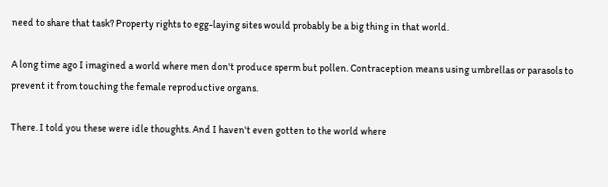need to share that task? Property rights to egg-laying sites would probably be a big thing in that world.

A long time ago I imagined a world where men don't produce sperm but pollen. Contraception means using umbrellas or parasols to prevent it from touching the female reproductive organs.

There. I told you these were idle thoughts. And I haven't even gotten to the world where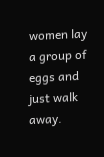women lay a group of eggs and just walk away.